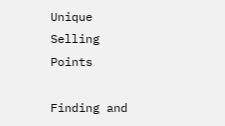Unique Selling Points

Finding and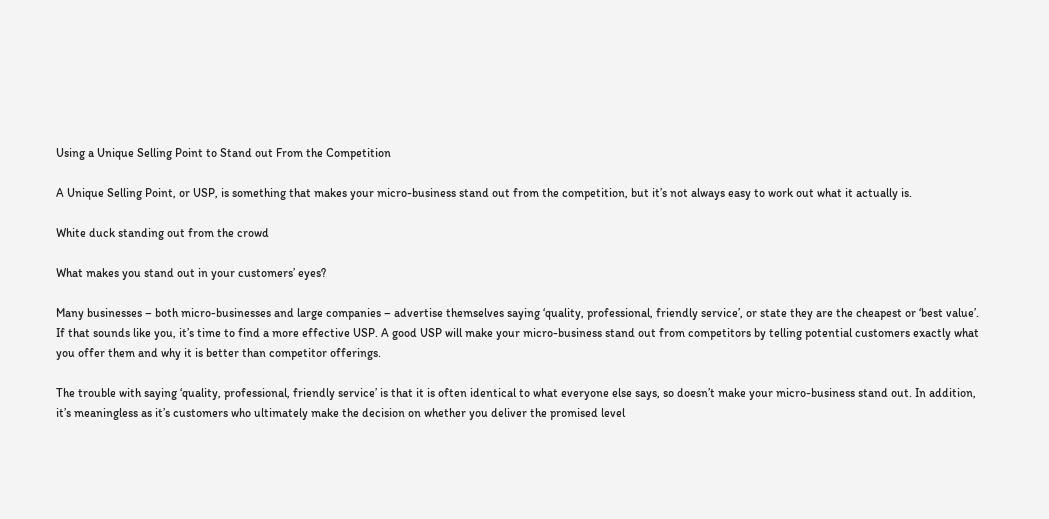Using a Unique Selling Point to Stand out From the Competition

A Unique Selling Point, or USP, is something that makes your micro-business stand out from the competition, but it’s not always easy to work out what it actually is.

White duck standing out from the crowd

What makes you stand out in your customers’ eyes?

Many businesses – both micro-businesses and large companies – advertise themselves saying ‘quality, professional, friendly service’, or state they are the cheapest or ‘best value’. If that sounds like you, it’s time to find a more effective USP. A good USP will make your micro-business stand out from competitors by telling potential customers exactly what you offer them and why it is better than competitor offerings.

The trouble with saying ‘quality, professional, friendly service’ is that it is often identical to what everyone else says, so doesn’t make your micro-business stand out. In addition, it’s meaningless as it’s customers who ultimately make the decision on whether you deliver the promised level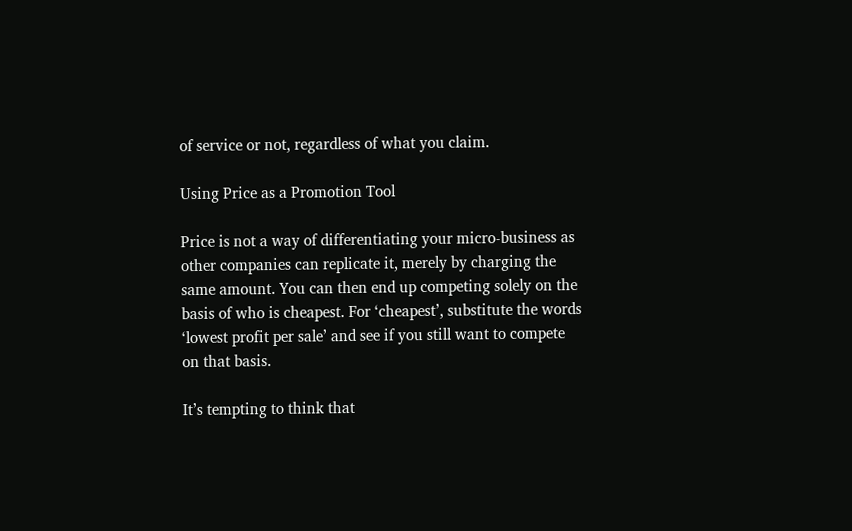of service or not, regardless of what you claim.

Using Price as a Promotion Tool

Price is not a way of differentiating your micro-business as other companies can replicate it, merely by charging the same amount. You can then end up competing solely on the basis of who is cheapest. For ‘cheapest’, substitute the words ‘lowest profit per sale’ and see if you still want to compete on that basis.

It’s tempting to think that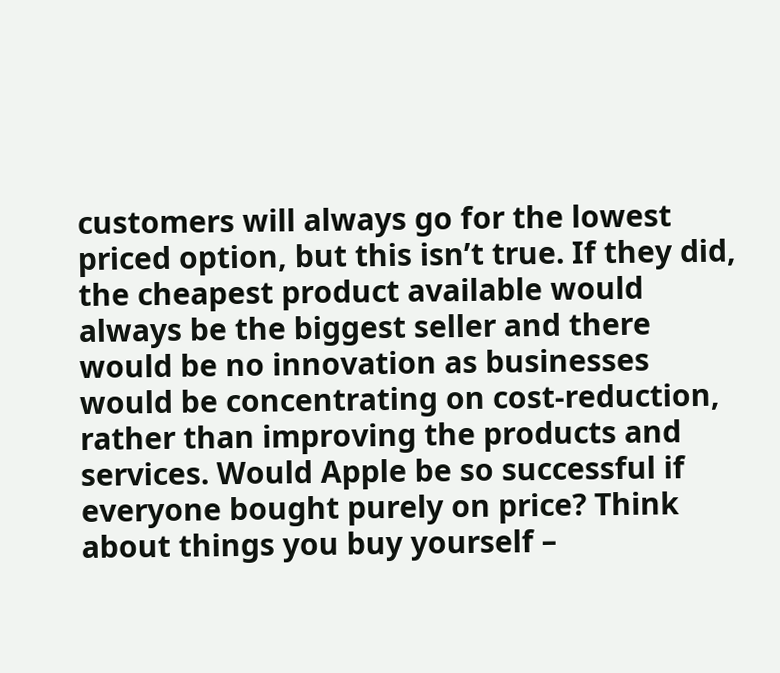customers will always go for the lowest priced option, but this isn’t true. If they did, the cheapest product available would always be the biggest seller and there would be no innovation as businesses would be concentrating on cost-reduction, rather than improving the products and services. Would Apple be so successful if everyone bought purely on price? Think about things you buy yourself –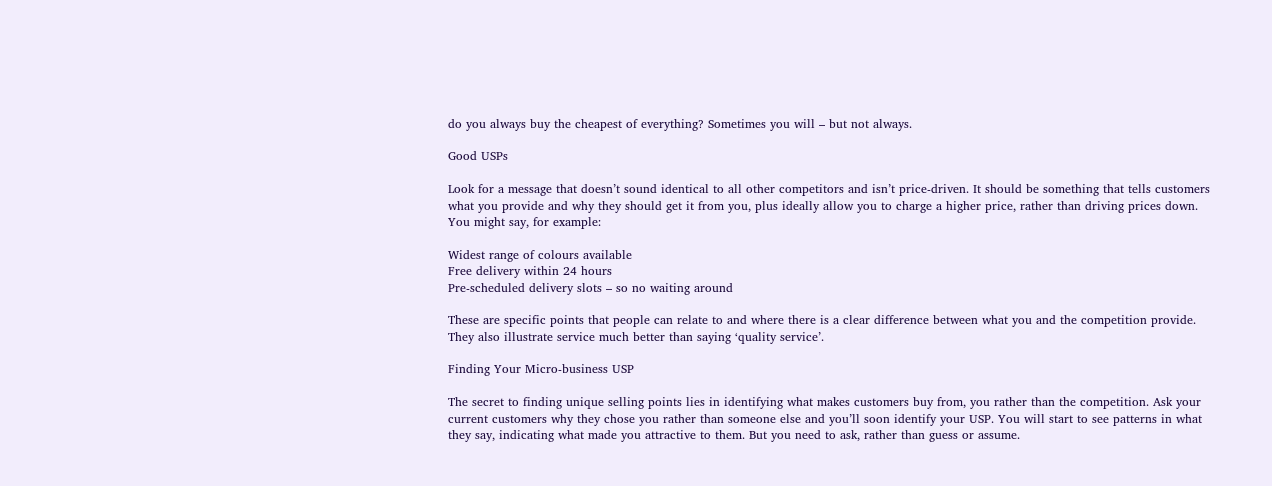do you always buy the cheapest of everything? Sometimes you will – but not always.

Good USPs

Look for a message that doesn’t sound identical to all other competitors and isn’t price-driven. It should be something that tells customers what you provide and why they should get it from you, plus ideally allow you to charge a higher price, rather than driving prices down. You might say, for example:

Widest range of colours available
Free delivery within 24 hours
Pre-scheduled delivery slots – so no waiting around

These are specific points that people can relate to and where there is a clear difference between what you and the competition provide. They also illustrate service much better than saying ‘quality service’.

Finding Your Micro-business USP

The secret to finding unique selling points lies in identifying what makes customers buy from, you rather than the competition. Ask your current customers why they chose you rather than someone else and you’ll soon identify your USP. You will start to see patterns in what they say, indicating what made you attractive to them. But you need to ask, rather than guess or assume.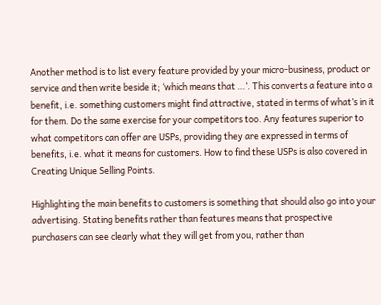Another method is to list every feature provided by your micro-business, product or service and then write beside it; ‘which means that …’. This converts a feature into a benefit, i.e. something customers might find attractive, stated in terms of what’s in it for them. Do the same exercise for your competitors too. Any features superior to what competitors can offer are USPs, providing they are expressed in terms of benefits, i.e. what it means for customers. How to find these USPs is also covered in Creating Unique Selling Points.

Highlighting the main benefits to customers is something that should also go into your advertising. Stating benefits rather than features means that prospective purchasers can see clearly what they will get from you, rather than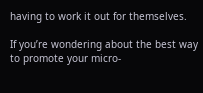having to work it out for themselves.

If you’re wondering about the best way to promote your micro-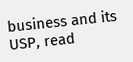business and its USP, read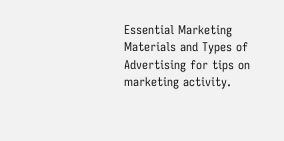Essential Marketing Materials and Types of Advertising for tips on marketing activity.